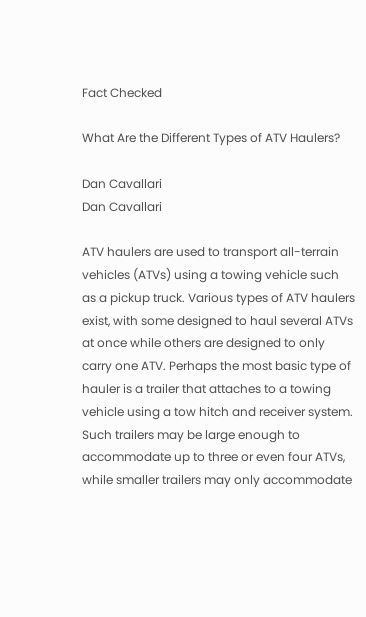Fact Checked

What Are the Different Types of ATV Haulers?

Dan Cavallari
Dan Cavallari

ATV haulers are used to transport all-terrain vehicles (ATVs) using a towing vehicle such as a pickup truck. Various types of ATV haulers exist, with some designed to haul several ATVs at once while others are designed to only carry one ATV. Perhaps the most basic type of hauler is a trailer that attaches to a towing vehicle using a tow hitch and receiver system. Such trailers may be large enough to accommodate up to three or even four ATVs, while smaller trailers may only accommodate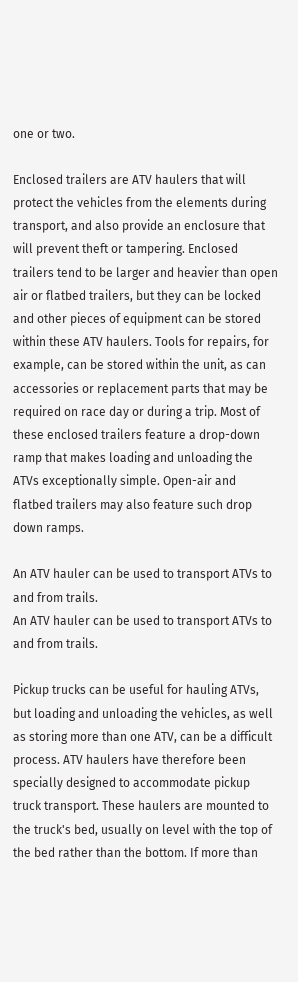one or two.

Enclosed trailers are ATV haulers that will protect the vehicles from the elements during transport, and also provide an enclosure that will prevent theft or tampering. Enclosed trailers tend to be larger and heavier than open air or flatbed trailers, but they can be locked and other pieces of equipment can be stored within these ATV haulers. Tools for repairs, for example, can be stored within the unit, as can accessories or replacement parts that may be required on race day or during a trip. Most of these enclosed trailers feature a drop-down ramp that makes loading and unloading the ATVs exceptionally simple. Open-air and flatbed trailers may also feature such drop down ramps.

An ATV hauler can be used to transport ATVs to and from trails.
An ATV hauler can be used to transport ATVs to and from trails.

Pickup trucks can be useful for hauling ATVs, but loading and unloading the vehicles, as well as storing more than one ATV, can be a difficult process. ATV haulers have therefore been specially designed to accommodate pickup truck transport. These haulers are mounted to the truck's bed, usually on level with the top of the bed rather than the bottom. If more than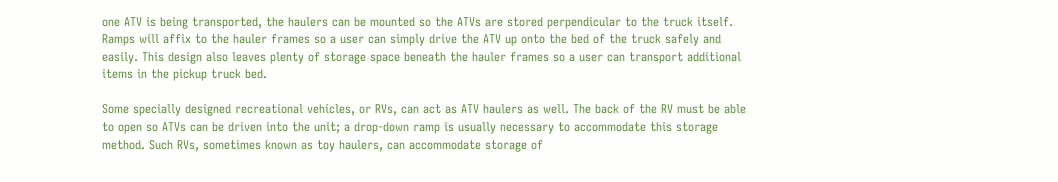one ATV is being transported, the haulers can be mounted so the ATVs are stored perpendicular to the truck itself. Ramps will affix to the hauler frames so a user can simply drive the ATV up onto the bed of the truck safely and easily. This design also leaves plenty of storage space beneath the hauler frames so a user can transport additional items in the pickup truck bed.

Some specially designed recreational vehicles, or RVs, can act as ATV haulers as well. The back of the RV must be able to open so ATVs can be driven into the unit; a drop-down ramp is usually necessary to accommodate this storage method. Such RVs, sometimes known as toy haulers, can accommodate storage of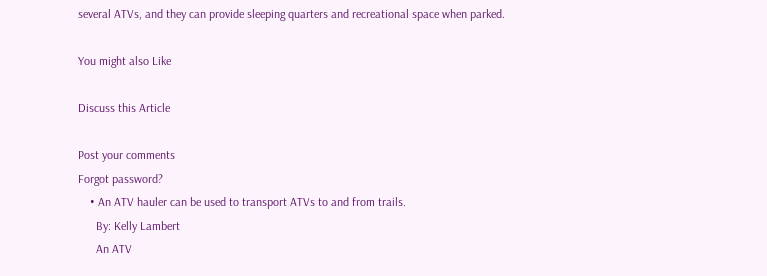several ATVs, and they can provide sleeping quarters and recreational space when parked.

You might also Like

Discuss this Article

Post your comments
Forgot password?
    • An ATV hauler can be used to transport ATVs to and from trails.
      By: Kelly Lambert
      An ATV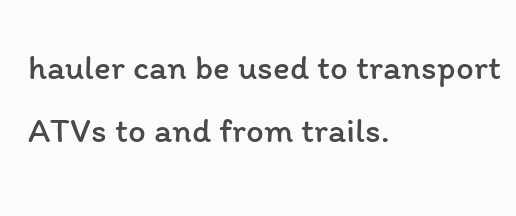hauler can be used to transport ATVs to and from trails.